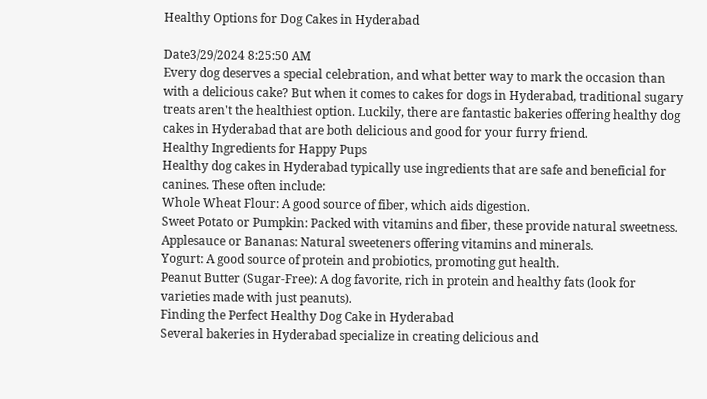Healthy Options for Dog Cakes in Hyderabad

Date3/29/2024 8:25:50 AM
Every dog deserves a special celebration, and what better way to mark the occasion than with a delicious cake? But when it comes to cakes for dogs in Hyderabad, traditional sugary treats aren't the healthiest option. Luckily, there are fantastic bakeries offering healthy dog cakes in Hyderabad that are both delicious and good for your furry friend.
Healthy Ingredients for Happy Pups
Healthy dog cakes in Hyderabad typically use ingredients that are safe and beneficial for canines. These often include:
Whole Wheat Flour: A good source of fiber, which aids digestion.
Sweet Potato or Pumpkin: Packed with vitamins and fiber, these provide natural sweetness.
Applesauce or Bananas: Natural sweeteners offering vitamins and minerals.
Yogurt: A good source of protein and probiotics, promoting gut health.
Peanut Butter (Sugar-Free): A dog favorite, rich in protein and healthy fats (look for varieties made with just peanuts).
Finding the Perfect Healthy Dog Cake in Hyderabad
Several bakeries in Hyderabad specialize in creating delicious and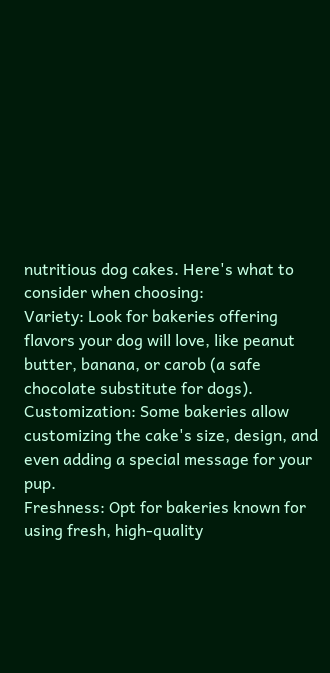nutritious dog cakes. Here's what to consider when choosing:
Variety: Look for bakeries offering flavors your dog will love, like peanut butter, banana, or carob (a safe chocolate substitute for dogs).
Customization: Some bakeries allow customizing the cake's size, design, and even adding a special message for your pup.
Freshness: Opt for bakeries known for using fresh, high-quality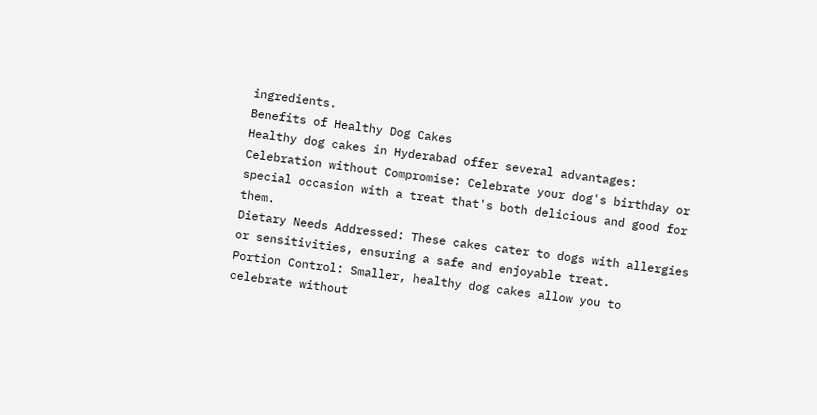ingredients.
Benefits of Healthy Dog Cakes
Healthy dog cakes in Hyderabad offer several advantages:
Celebration without Compromise: Celebrate your dog's birthday or special occasion with a treat that's both delicious and good for them.
Dietary Needs Addressed: These cakes cater to dogs with allergies or sensitivities, ensuring a safe and enjoyable treat.
Portion Control: Smaller, healthy dog cakes allow you to celebrate without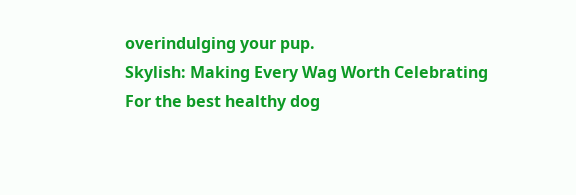overindulging your pup.
Skylish: Making Every Wag Worth Celebrating
For the best healthy dog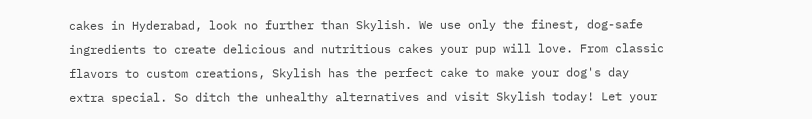cakes in Hyderabad, look no further than Skylish. We use only the finest, dog-safe ingredients to create delicious and nutritious cakes your pup will love. From classic flavors to custom creations, Skylish has the perfect cake to make your dog's day extra special. So ditch the unhealthy alternatives and visit Skylish today! Let your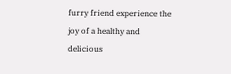furry friend experience the joy of a healthy and delicious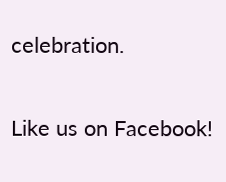celebration.

Like us on Facebook!